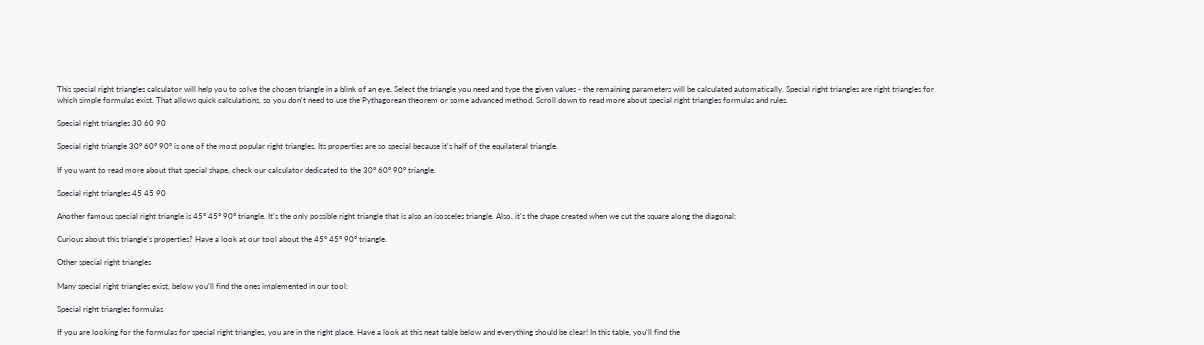This special right triangles calculator will help you to solve the chosen triangle in a blink of an eye. Select the triangle you need and type the given values - the remaining parameters will be calculated automatically. Special right triangles are right triangles for which simple formulas exist. That allows quick calculations, so you don't need to use the Pythagorean theorem or some advanced method. Scroll down to read more about special right triangles formulas and rules.

Special right triangles 30 60 90

Special right triangle 30° 60° 90° is one of the most popular right triangles. Its properties are so special because it's half of the equilateral triangle.

If you want to read more about that special shape, check our calculator dedicated to the 30° 60° 90° triangle.

Special right triangles 45 45 90

Another famous special right triangle is 45° 45° 90° triangle. It's the only possible right triangle that is also an isosceles triangle. Also, it's the shape created when we cut the square along the diagonal:

Curious about this triangle's properties? Have a look at our tool about the 45° 45° 90° triangle.

Other special right triangles

Many special right triangles exist, below you'll find the ones implemented in our tool:

Special right triangles formulas

If you are looking for the formulas for special right triangles, you are in the right place. Have a look at this neat table below and everything should be clear! In this table, you'll find the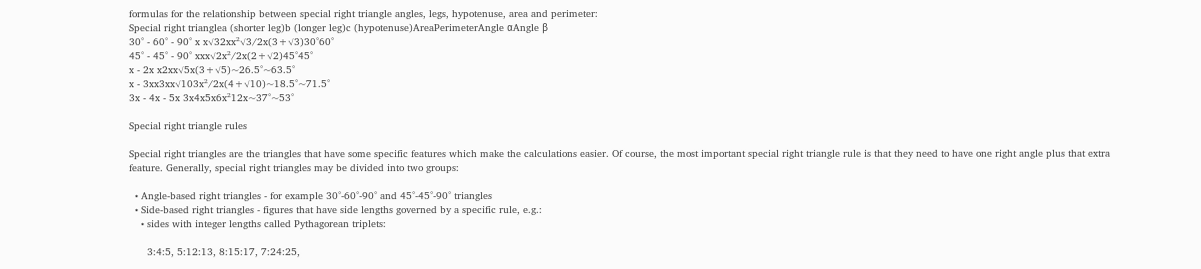formulas for the relationship between special right triangle angles, legs, hypotenuse, area and perimeter:
Special right trianglea (shorter leg)b (longer leg)c (hypotenuse)AreaPerimeterAngle αAngle β
30° - 60° - 90° x x√32xx²√3/2x(3+√3)30°60°
45° - 45° - 90° xxx√2x²/2x(2+√2)45°45°
x - 2x x2xx√5x(3+√5)~26.5°~63.5°
x - 3xx3xx√103x²/2x(4+√10)~18.5°~71.5°
3x - 4x - 5x 3x4x5x6x²12x~37°~53°

Special right triangle rules

Special right triangles are the triangles that have some specific features which make the calculations easier. Of course, the most important special right triangle rule is that they need to have one right angle plus that extra feature. Generally, special right triangles may be divided into two groups:

  • Angle-based right triangles - for example 30°-60°-90° and 45°-45°-90° triangles
  • Side-based right triangles - figures that have side lengths governed by a specific rule, e.g.:
    • sides with integer lengths called Pythagorean triplets:

      3:4:5, 5:12:13, 8:15:17, 7:24:25,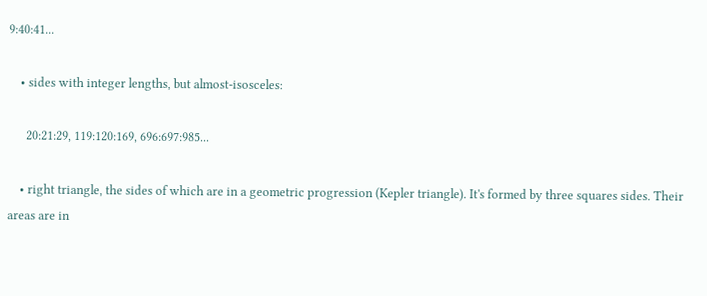9:40:41...

    • sides with integer lengths, but almost-isosceles:

      20:21:29, 119:120:169, 696:697:985...

    • right triangle, the sides of which are in a geometric progression (Kepler triangle). It's formed by three squares sides. Their areas are in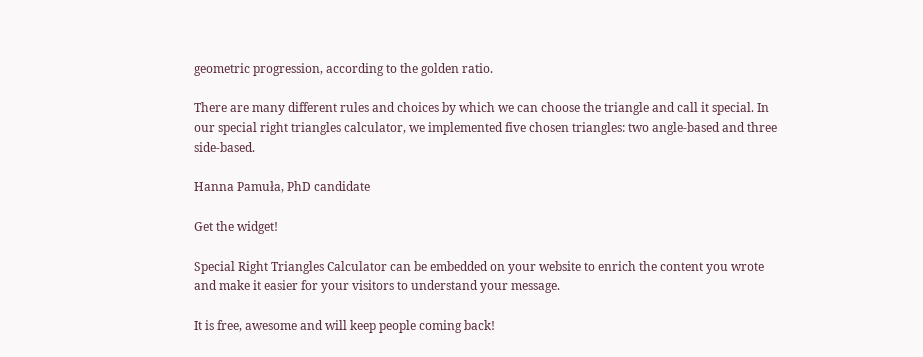geometric progression, according to the golden ratio.

There are many different rules and choices by which we can choose the triangle and call it special. In our special right triangles calculator, we implemented five chosen triangles: two angle-based and three side-based.

Hanna Pamuła, PhD candidate

Get the widget!

Special Right Triangles Calculator can be embedded on your website to enrich the content you wrote and make it easier for your visitors to understand your message.

It is free, awesome and will keep people coming back!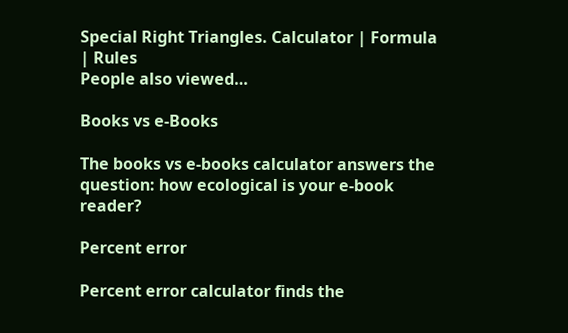Special Right Triangles. Calculator | Formula | Rules
People also viewed…

Books vs e-Books

The books vs e-books calculator answers the question: how ecological is your e-book reader?

Percent error

Percent error calculator finds the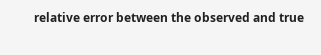relative error between the observed and true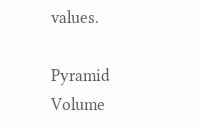values.

Pyramid Volume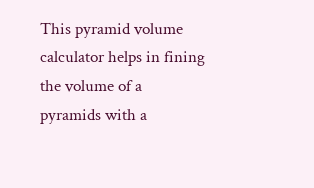This pyramid volume calculator helps in fining the volume of a pyramids with a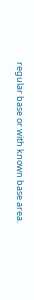regular base or with known base area.